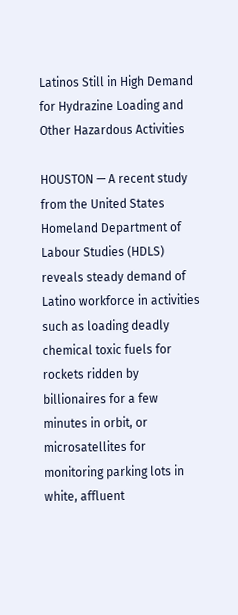Latinos Still in High Demand for Hydrazine Loading and Other Hazardous Activities

HOUSTON — A recent study from the United States Homeland Department of Labour Studies (HDLS) reveals steady demand of Latino workforce in activities such as loading deadly chemical toxic fuels for rockets ridden by billionaires for a few minutes in orbit, or microsatellites for monitoring parking lots in white, affluent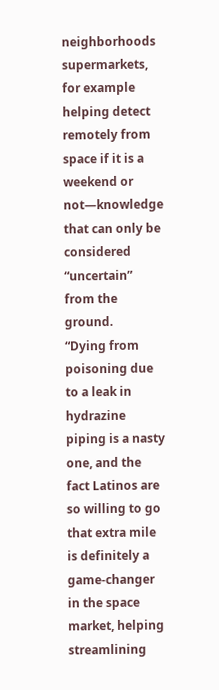neighborhoods supermarkets, for example helping detect remotely from space if it is a weekend or not—knowledge that can only be considered “uncertain” from the ground.
“Dying from poisoning due to a leak in hydrazine piping is a nasty one, and the fact Latinos are so willing to go that extra mile is definitely a game-changer in the space market, helping streamlining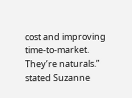cost and improving time-to-market. They’re naturals.” stated Suzanne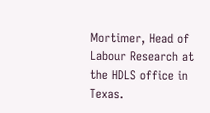Mortimer, Head of Labour Research at the HDLS office in Texas.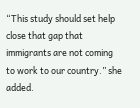“This study should set help close that gap that immigrants are not coming to work to our country.” she added.